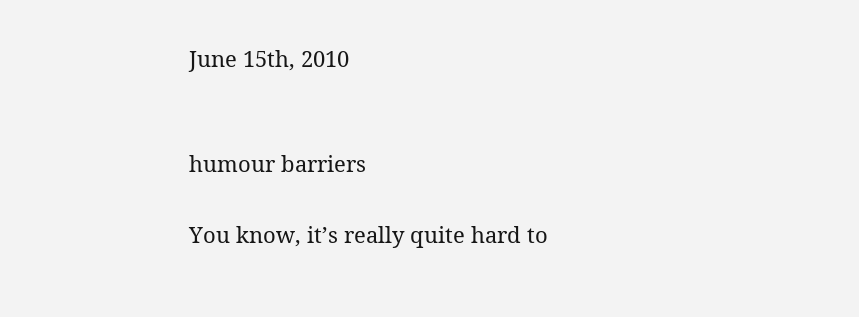June 15th, 2010


humour barriers

You know, it’s really quite hard to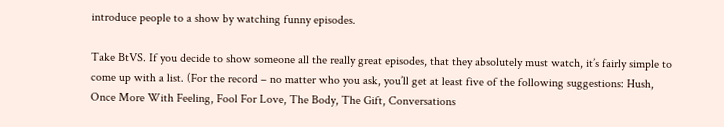introduce people to a show by watching funny episodes.

Take BtVS. If you decide to show someone all the really great episodes, that they absolutely must watch, it’s fairly simple to come up with a list. (For the record – no matter who you ask, you’ll get at least five of the following suggestions: Hush, Once More With Feeling, Fool For Love, The Body, The Gift, Conversations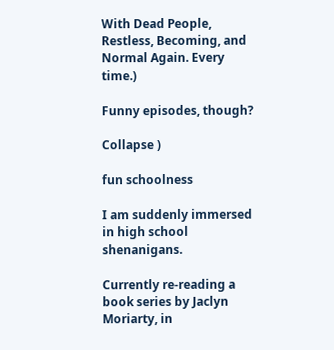With Dead People, Restless, Becoming, and Normal Again. Every time.)

Funny episodes, though?

Collapse )

fun schoolness

I am suddenly immersed in high school shenanigans.

Currently re-reading a book series by Jaclyn Moriarty, in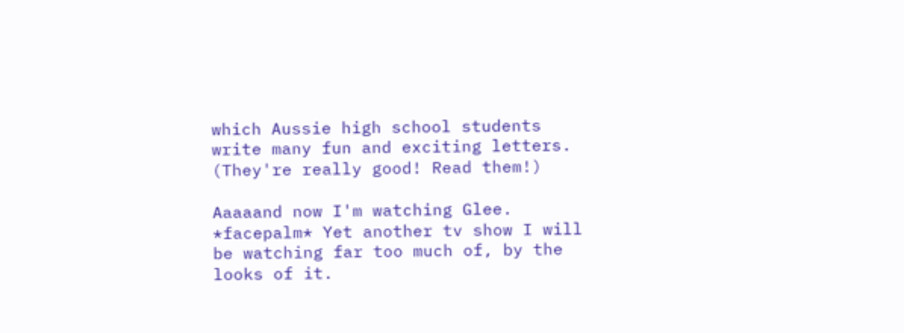which Aussie high school students write many fun and exciting letters. (They're really good! Read them!)

Aaaaand now I'm watching Glee. *facepalm* Yet another tv show I will be watching far too much of, by the looks of it.